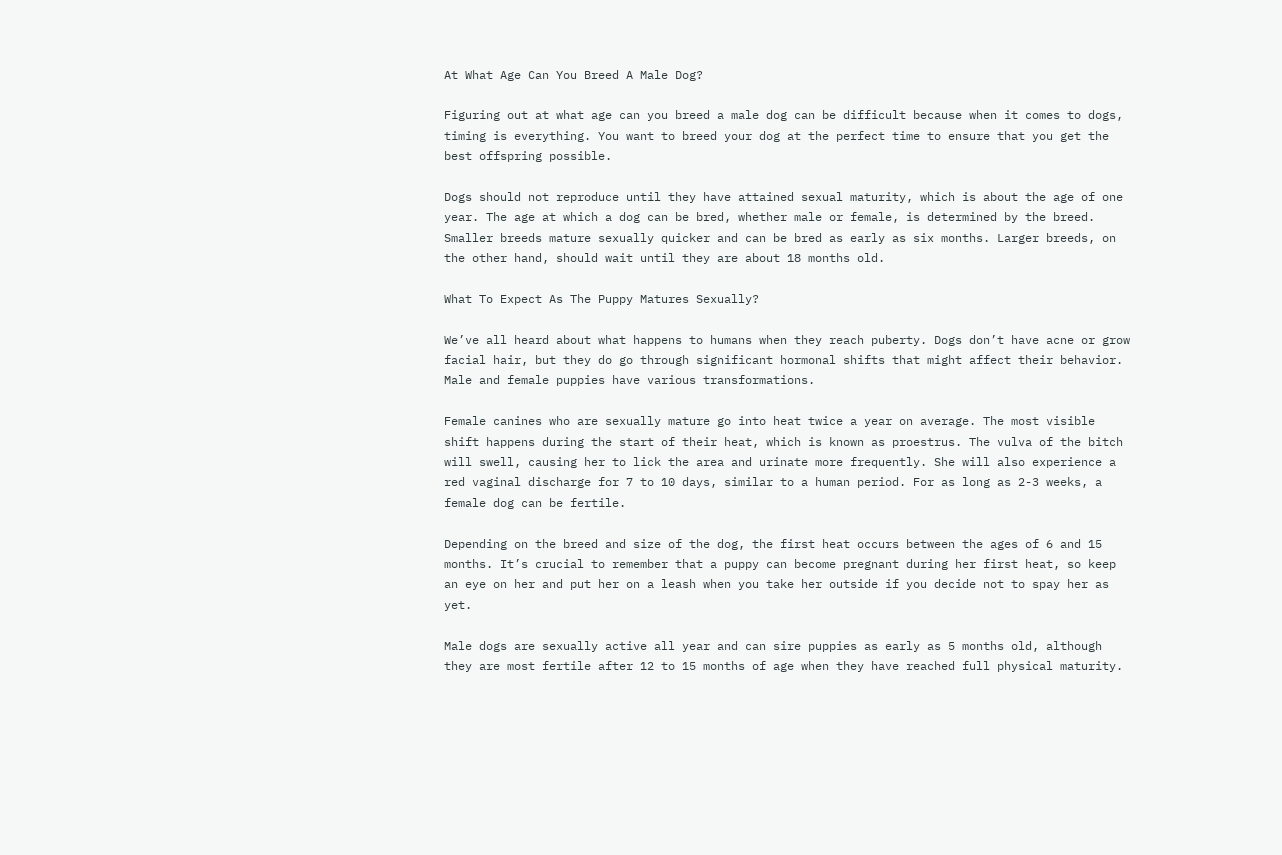At What Age Can You Breed A Male Dog?

Figuring out at what age can you breed a male dog can be difficult because when it comes to dogs, timing is everything. You want to breed your dog at the perfect time to ensure that you get the best offspring possible.

Dogs should not reproduce until they have attained sexual maturity, which is about the age of one year. The age at which a dog can be bred, whether male or female, is determined by the breed. Smaller breeds mature sexually quicker and can be bred as early as six months. Larger breeds, on the other hand, should wait until they are about 18 months old.

What To Expect As The Puppy Matures Sexually?

We’ve all heard about what happens to humans when they reach puberty. Dogs don’t have acne or grow facial hair, but they do go through significant hormonal shifts that might affect their behavior. Male and female puppies have various transformations.

Female canines who are sexually mature go into heat twice a year on average. The most visible shift happens during the start of their heat, which is known as proestrus. The vulva of the bitch will swell, causing her to lick the area and urinate more frequently. She will also experience a red vaginal discharge for 7 to 10 days, similar to a human period. For as long as 2-3 weeks, a female dog can be fertile.

Depending on the breed and size of the dog, the first heat occurs between the ages of 6 and 15 months. It’s crucial to remember that a puppy can become pregnant during her first heat, so keep an eye on her and put her on a leash when you take her outside if you decide not to spay her as yet.

Male dogs are sexually active all year and can sire puppies as early as 5 months old, although they are most fertile after 12 to 15 months of age when they have reached full physical maturity.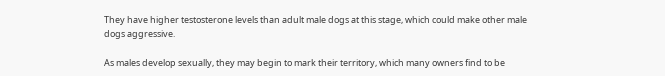They have higher testosterone levels than adult male dogs at this stage, which could make other male dogs aggressive.

As males develop sexually, they may begin to mark their territory, which many owners find to be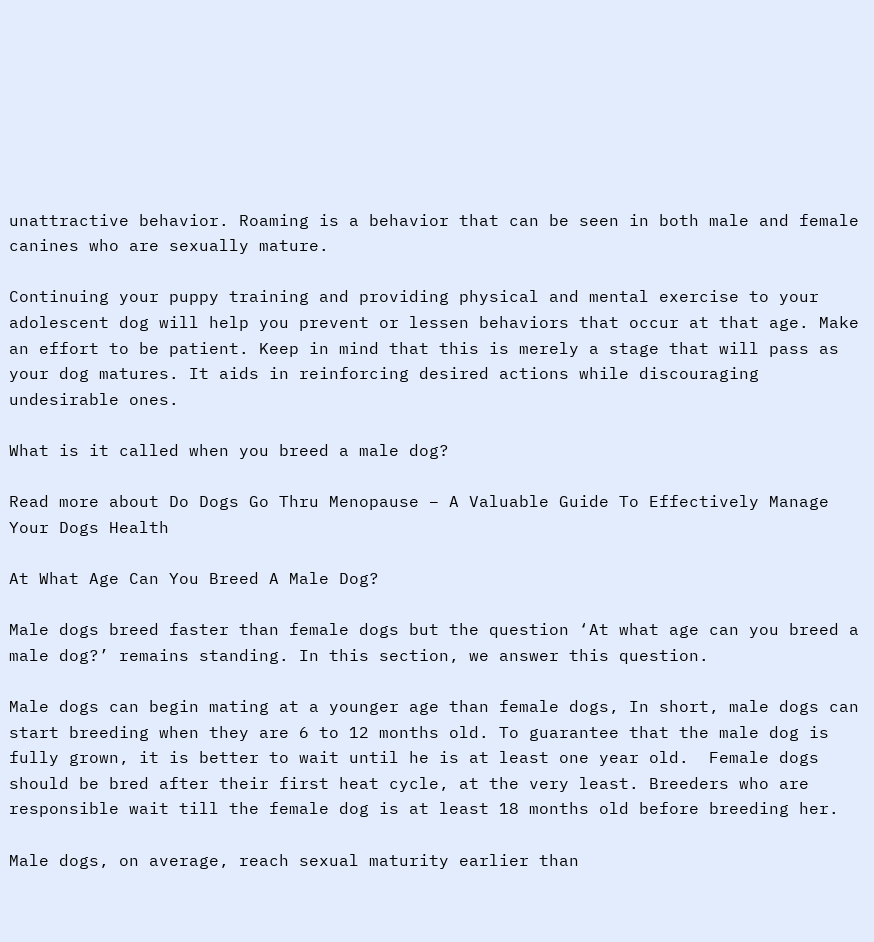unattractive behavior. Roaming is a behavior that can be seen in both male and female canines who are sexually mature.

Continuing your puppy training and providing physical and mental exercise to your adolescent dog will help you prevent or lessen behaviors that occur at that age. Make an effort to be patient. Keep in mind that this is merely a stage that will pass as your dog matures. It aids in reinforcing desired actions while discouraging undesirable ones.

What is it called when you breed a male dog?

Read more about Do Dogs Go Thru Menopause – A Valuable Guide To Effectively Manage Your Dogs Health

At What Age Can You Breed A Male Dog?

Male dogs breed faster than female dogs but the question ‘At what age can you breed a male dog?’ remains standing. In this section, we answer this question.

Male dogs can begin mating at a younger age than female dogs, In short, male dogs can start breeding when they are 6 to 12 months old. To guarantee that the male dog is fully grown, it is better to wait until he is at least one year old.  Female dogs should be bred after their first heat cycle, at the very least. Breeders who are responsible wait till the female dog is at least 18 months old before breeding her.

Male dogs, on average, reach sexual maturity earlier than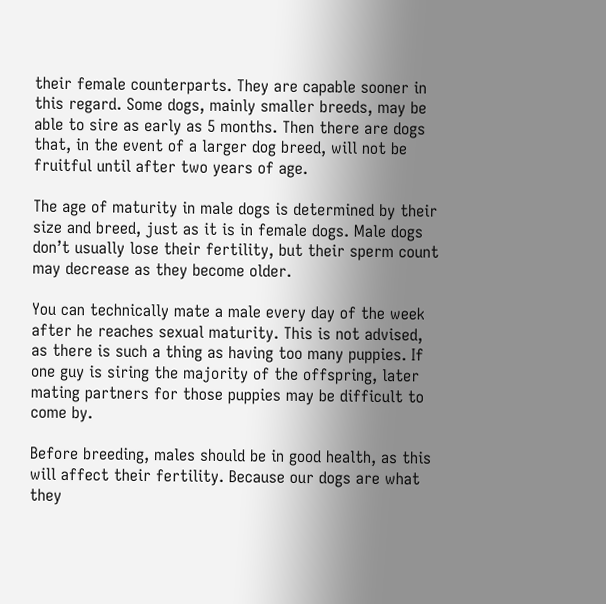their female counterparts. They are capable sooner in this regard. Some dogs, mainly smaller breeds, may be able to sire as early as 5 months. Then there are dogs that, in the event of a larger dog breed, will not be fruitful until after two years of age.

The age of maturity in male dogs is determined by their size and breed, just as it is in female dogs. Male dogs don’t usually lose their fertility, but their sperm count may decrease as they become older.

You can technically mate a male every day of the week after he reaches sexual maturity. This is not advised, as there is such a thing as having too many puppies. If one guy is siring the majority of the offspring, later mating partners for those puppies may be difficult to come by.

Before breeding, males should be in good health, as this will affect their fertility. Because our dogs are what they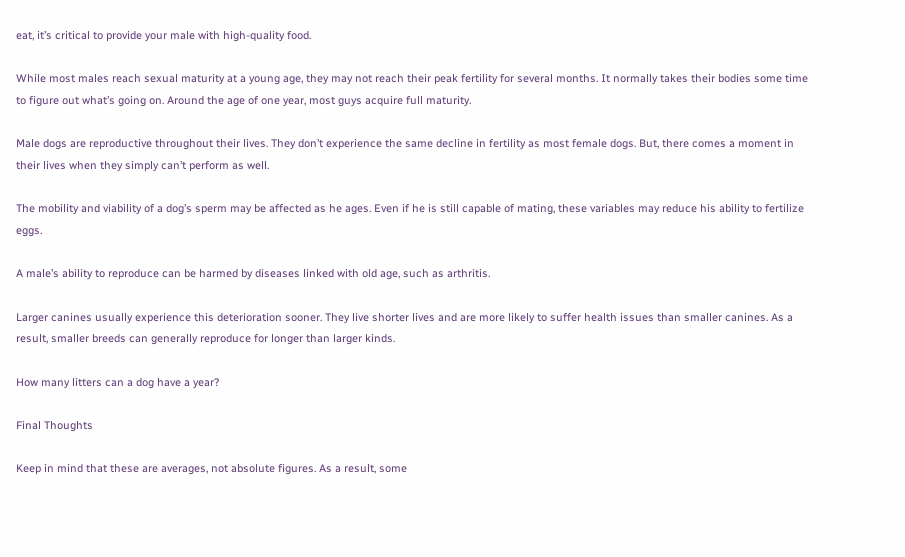eat, it’s critical to provide your male with high-quality food.

While most males reach sexual maturity at a young age, they may not reach their peak fertility for several months. It normally takes their bodies some time to figure out what’s going on. Around the age of one year, most guys acquire full maturity.

Male dogs are reproductive throughout their lives. They don’t experience the same decline in fertility as most female dogs. But, there comes a moment in their lives when they simply can’t perform as well.

The mobility and viability of a dog’s sperm may be affected as he ages. Even if he is still capable of mating, these variables may reduce his ability to fertilize eggs.

A male’s ability to reproduce can be harmed by diseases linked with old age, such as arthritis.

Larger canines usually experience this deterioration sooner. They live shorter lives and are more likely to suffer health issues than smaller canines. As a result, smaller breeds can generally reproduce for longer than larger kinds.

How many litters can a dog have a year?

Final Thoughts

Keep in mind that these are averages, not absolute figures. As a result, some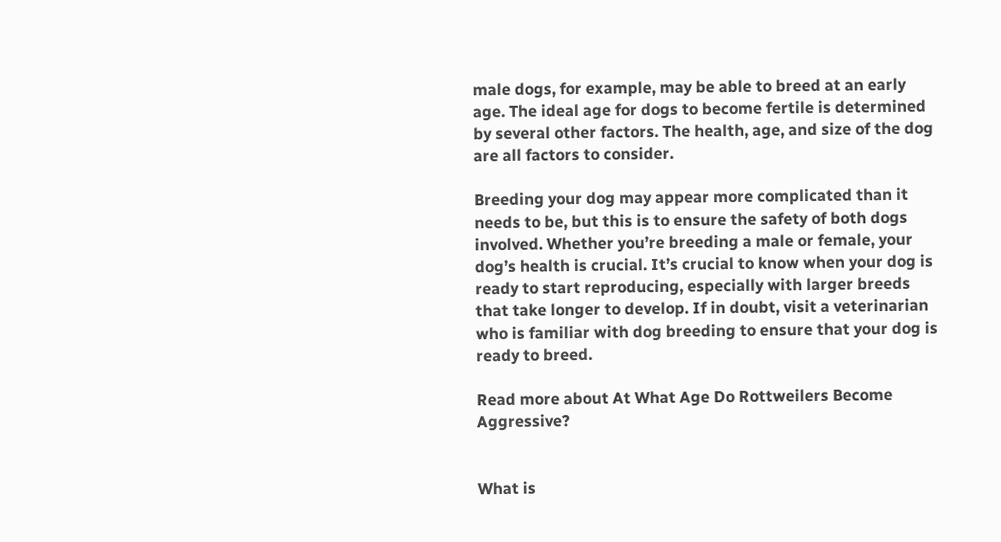male dogs, for example, may be able to breed at an early age. The ideal age for dogs to become fertile is determined by several other factors. The health, age, and size of the dog are all factors to consider.

Breeding your dog may appear more complicated than it needs to be, but this is to ensure the safety of both dogs involved. Whether you’re breeding a male or female, your dog’s health is crucial. It’s crucial to know when your dog is ready to start reproducing, especially with larger breeds that take longer to develop. If in doubt, visit a veterinarian who is familiar with dog breeding to ensure that your dog is ready to breed.

Read more about At What Age Do Rottweilers Become Aggressive?


What is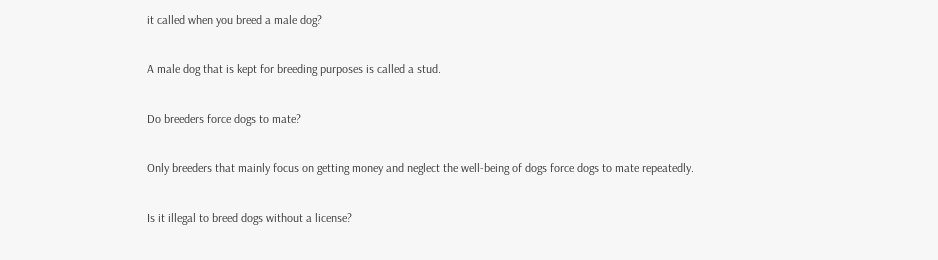it called when you breed a male dog?

A male dog that is kept for breeding purposes is called a stud.

Do breeders force dogs to mate?

Only breeders that mainly focus on getting money and neglect the well-being of dogs force dogs to mate repeatedly.

Is it illegal to breed dogs without a license?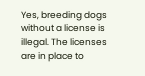Yes, breeding dogs without a license is illegal. The licenses are in place to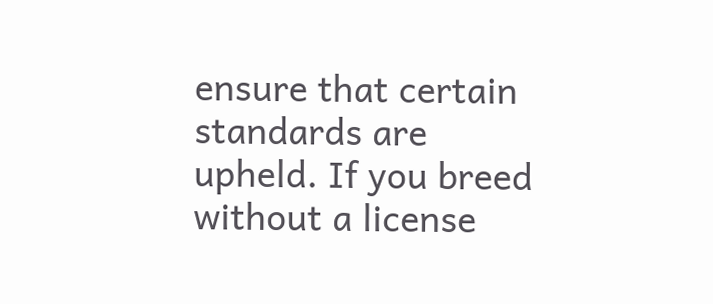ensure that certain standards are upheld. If you breed without a license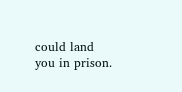could land you in prison.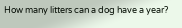How many litters can a dog have a year?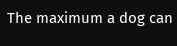The maximum a dog can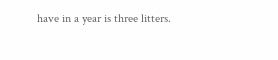have in a year is three litters.